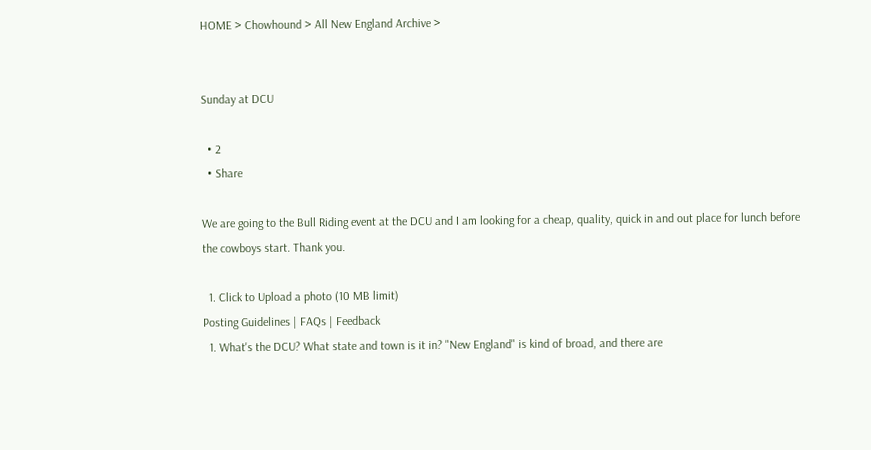HOME > Chowhound > All New England Archive >


Sunday at DCU

  • 2
  • Share

We are going to the Bull Riding event at the DCU and I am looking for a cheap, quality, quick in and out place for lunch before the cowboys start. Thank you.

  1. Click to Upload a photo (10 MB limit)
Posting Guidelines | FAQs | Feedback
  1. What's the DCU? What state and town is it in? "New England" is kind of broad, and there are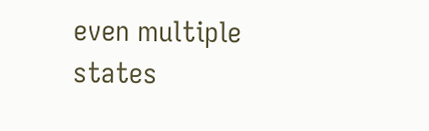even multiple states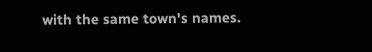with the same town's names.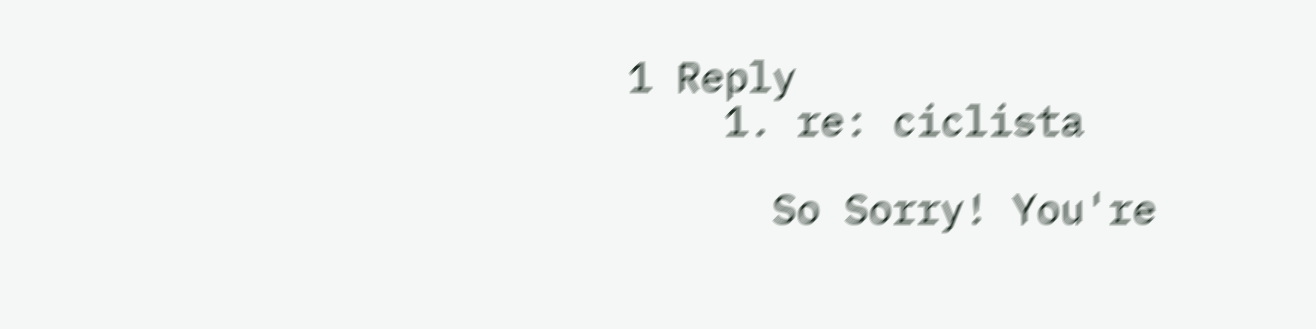1 Reply
    1. re: ciclista

      So Sorry! You're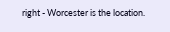right - Worcester is the location.